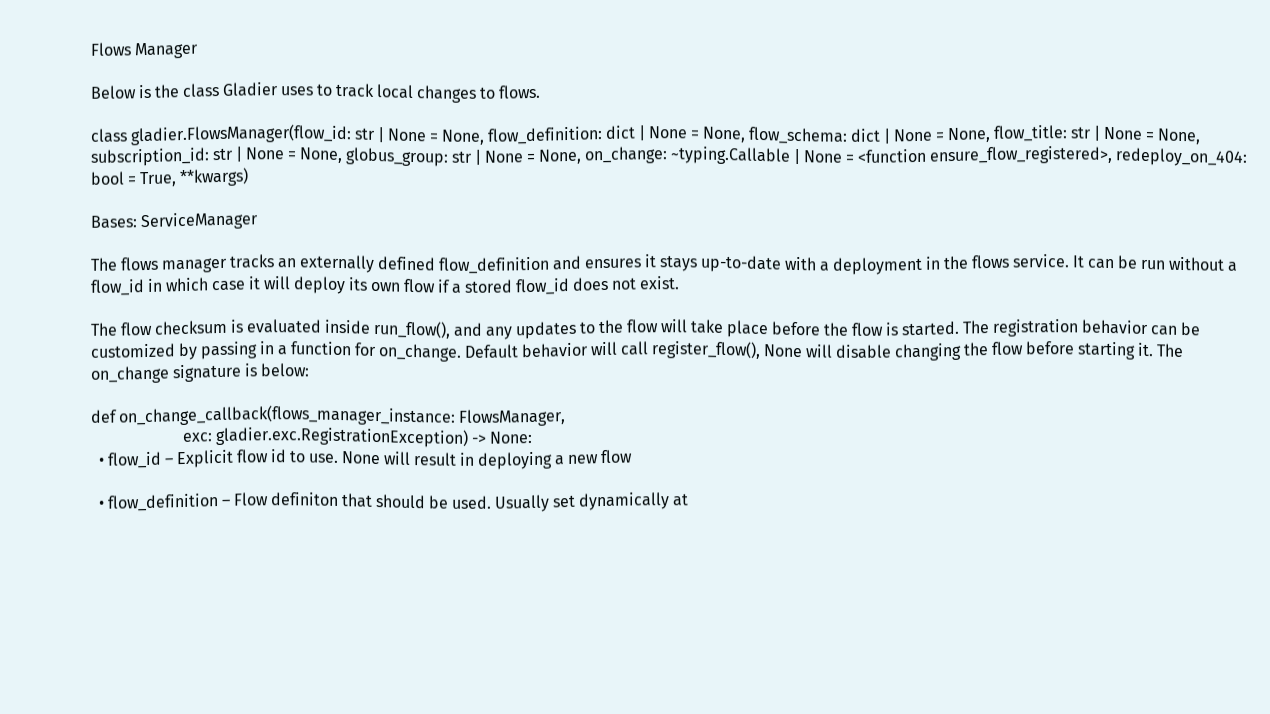Flows Manager

Below is the class Gladier uses to track local changes to flows.

class gladier.FlowsManager(flow_id: str | None = None, flow_definition: dict | None = None, flow_schema: dict | None = None, flow_title: str | None = None, subscription_id: str | None = None, globus_group: str | None = None, on_change: ~typing.Callable | None = <function ensure_flow_registered>, redeploy_on_404: bool = True, **kwargs)

Bases: ServiceManager

The flows manager tracks an externally defined flow_definition and ensures it stays up-to-date with a deployment in the flows service. It can be run without a flow_id in which case it will deploy its own flow if a stored flow_id does not exist.

The flow checksum is evaluated inside run_flow(), and any updates to the flow will take place before the flow is started. The registration behavior can be customized by passing in a function for on_change. Default behavior will call register_flow(), None will disable changing the flow before starting it. The on_change signature is below:

def on_change_callback(flows_manager_instance: FlowsManager,
                       exc: gladier.exc.RegistrationException) -> None:
  • flow_id – Explicit flow id to use. None will result in deploying a new flow

  • flow_definition – Flow definiton that should be used. Usually set dynamically at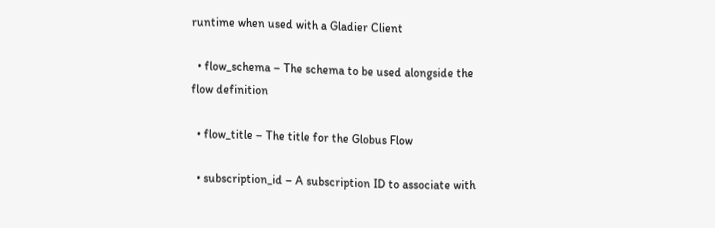runtime when used with a Gladier Client

  • flow_schema – The schema to be used alongside the flow definition

  • flow_title – The title for the Globus Flow

  • subscription_id – A subscription ID to associate with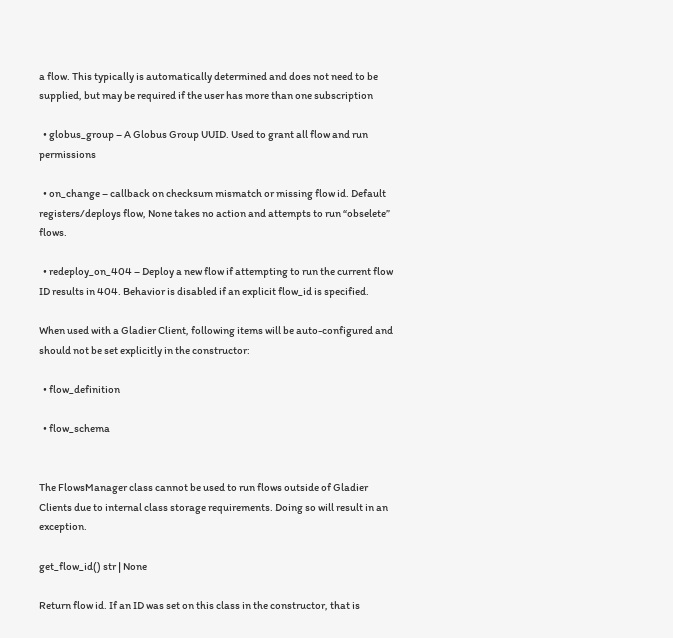a flow. This typically is automatically determined and does not need to be supplied, but may be required if the user has more than one subscription

  • globus_group – A Globus Group UUID. Used to grant all flow and run permissions

  • on_change – callback on checksum mismatch or missing flow id. Default registers/deploys flow, None takes no action and attempts to run “obselete” flows.

  • redeploy_on_404 – Deploy a new flow if attempting to run the current flow ID results in 404. Behavior is disabled if an explicit flow_id is specified.

When used with a Gladier Client, following items will be auto-configured and should not be set explicitly in the constructor:

  • flow_definition

  • flow_schema


The FlowsManager class cannot be used to run flows outside of Gladier Clients due to internal class storage requirements. Doing so will result in an exception.

get_flow_id() str | None

Return flow id. If an ID was set on this class in the constructor, that is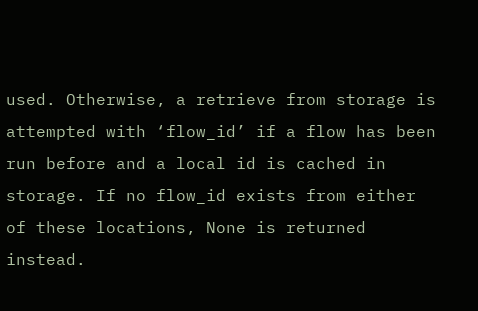used. Otherwise, a retrieve from storage is attempted with ‘flow_id’ if a flow has been run before and a local id is cached in storage. If no flow_id exists from either of these locations, None is returned instead.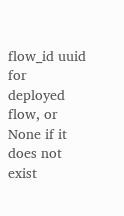flow_id uuid for deployed flow, or None if it does not exist